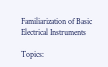Familiarization of Basic Electrical Instruments

Topics: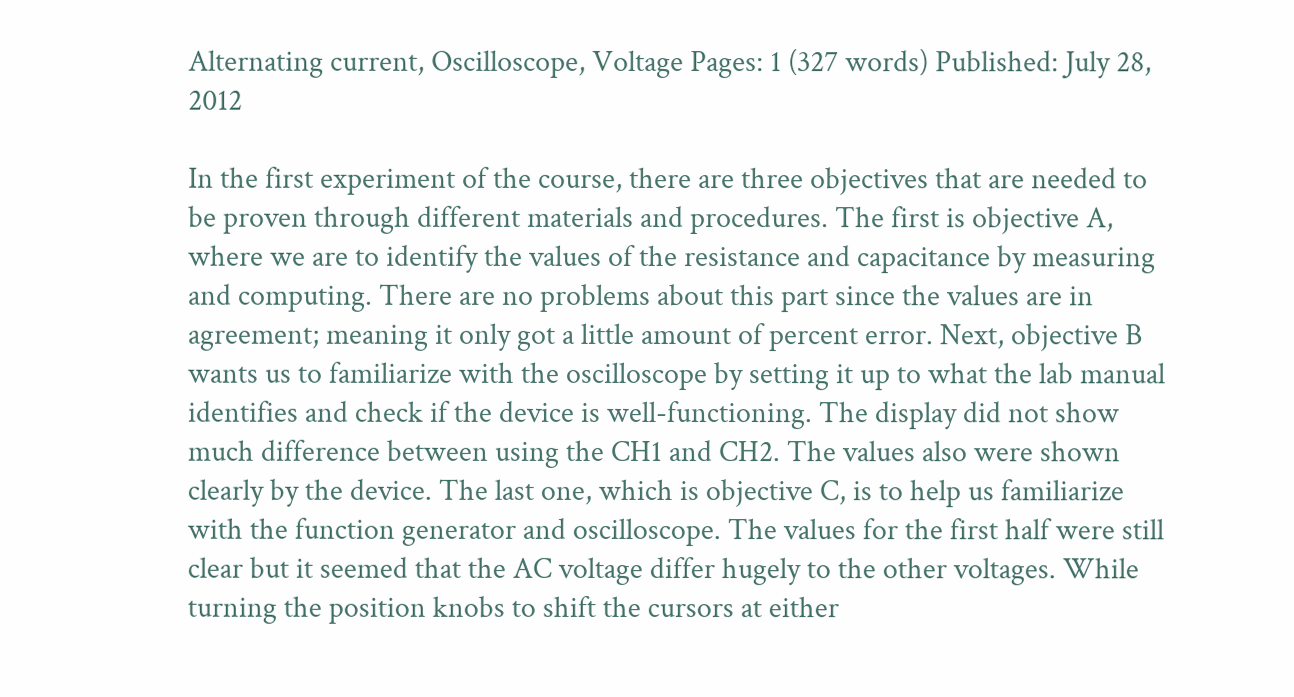Alternating current, Oscilloscope, Voltage Pages: 1 (327 words) Published: July 28, 2012

In the first experiment of the course, there are three objectives that are needed to be proven through different materials and procedures. The first is objective A, where we are to identify the values of the resistance and capacitance by measuring and computing. There are no problems about this part since the values are in agreement; meaning it only got a little amount of percent error. Next, objective B wants us to familiarize with the oscilloscope by setting it up to what the lab manual identifies and check if the device is well-functioning. The display did not show much difference between using the CH1 and CH2. The values also were shown clearly by the device. The last one, which is objective C, is to help us familiarize with the function generator and oscilloscope. The values for the first half were still clear but it seemed that the AC voltage differ hugely to the other voltages. While turning the position knobs to shift the cursors at either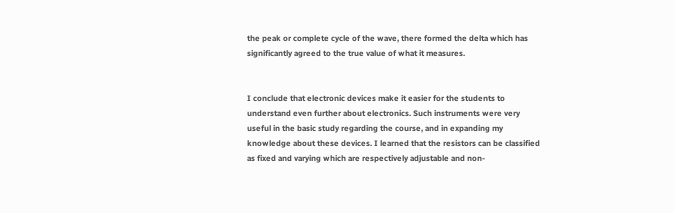the peak or complete cycle of the wave, there formed the delta which has significantly agreed to the true value of what it measures.


I conclude that electronic devices make it easier for the students to understand even further about electronics. Such instruments were very useful in the basic study regarding the course, and in expanding my knowledge about these devices. I learned that the resistors can be classified as fixed and varying which are respectively adjustable and non-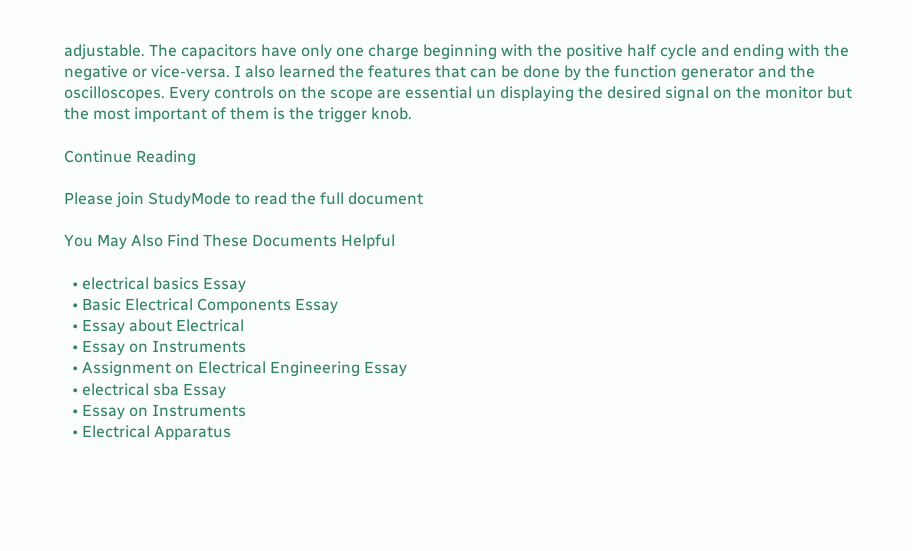adjustable. The capacitors have only one charge beginning with the positive half cycle and ending with the negative or vice-versa. I also learned the features that can be done by the function generator and the oscilloscopes. Every controls on the scope are essential un displaying the desired signal on the monitor but the most important of them is the trigger knob.

Continue Reading

Please join StudyMode to read the full document

You May Also Find These Documents Helpful

  • electrical basics Essay
  • Basic Electrical Components Essay
  • Essay about Electrical
  • Essay on Instruments
  • Assignment on Electrical Engineering Essay
  • electrical sba Essay
  • Essay on Instruments
  • Electrical Apparatus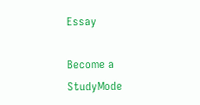Essay

Become a StudyMode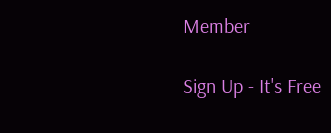Member

Sign Up - It's Free